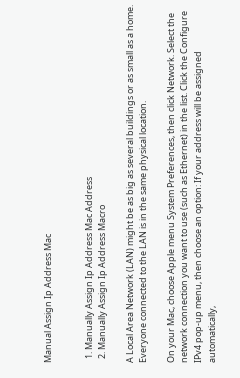Manual Assign Ip Address Mac


  1. Manually Assign Ip Address Mac Address
  2. Manually Assign Ip Address Macro

A Local Area Network (LAN) might be as big as several buildings or as small as a home. Everyone connected to the LAN is in the same physical location.

On your Mac, choose Apple menu System Preferences, then click Network. Select the network connection you want to use (such as Ethernet) in the list. Click the Configure IPv4 pop-up menu, then choose an option: If your address will be assigned automatically,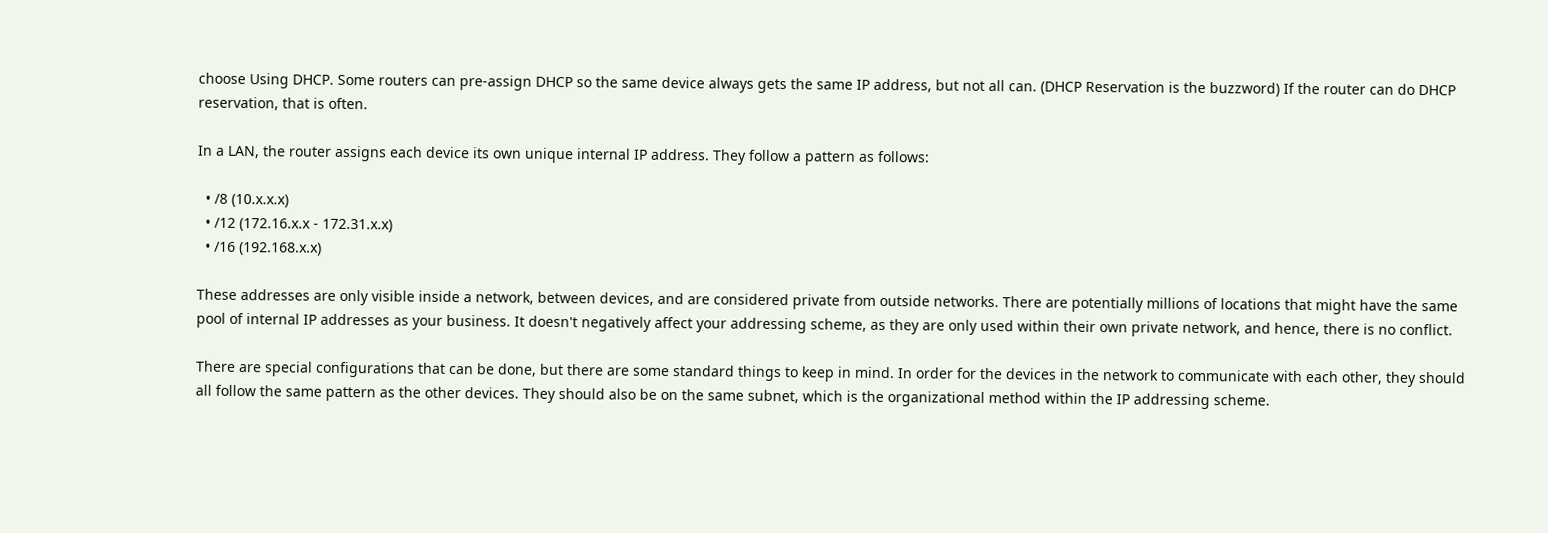choose Using DHCP. Some routers can pre-assign DHCP so the same device always gets the same IP address, but not all can. (DHCP Reservation is the buzzword) If the router can do DHCP reservation, that is often.

In a LAN, the router assigns each device its own unique internal IP address. They follow a pattern as follows:

  • /8 (10.x.x.x)
  • /12 (172.16.x.x - 172.31.x.x)
  • /16 (192.168.x.x)

These addresses are only visible inside a network, between devices, and are considered private from outside networks. There are potentially millions of locations that might have the same pool of internal IP addresses as your business. It doesn't negatively affect your addressing scheme, as they are only used within their own private network, and hence, there is no conflict.

There are special configurations that can be done, but there are some standard things to keep in mind. In order for the devices in the network to communicate with each other, they should all follow the same pattern as the other devices. They should also be on the same subnet, which is the organizational method within the IP addressing scheme.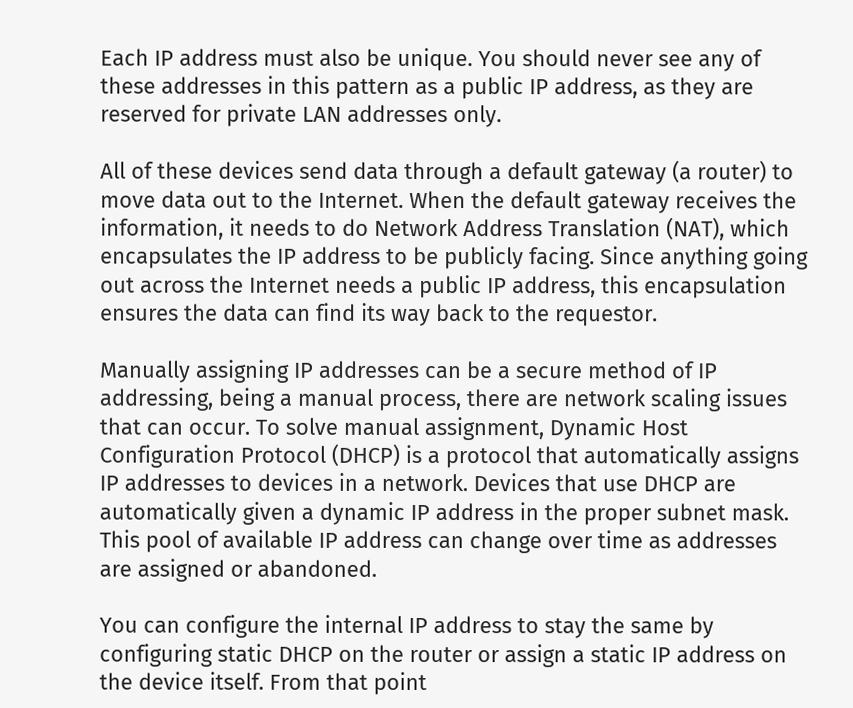Each IP address must also be unique. You should never see any of these addresses in this pattern as a public IP address, as they are reserved for private LAN addresses only.

All of these devices send data through a default gateway (a router) to move data out to the Internet. When the default gateway receives the information, it needs to do Network Address Translation (NAT), which encapsulates the IP address to be publicly facing. Since anything going out across the Internet needs a public IP address, this encapsulation ensures the data can find its way back to the requestor.

Manually assigning IP addresses can be a secure method of IP addressing, being a manual process, there are network scaling issues that can occur. To solve manual assignment, Dynamic Host Configuration Protocol (DHCP) is a protocol that automatically assigns IP addresses to devices in a network. Devices that use DHCP are automatically given a dynamic IP address in the proper subnet mask. This pool of available IP address can change over time as addresses are assigned or abandoned.

You can configure the internal IP address to stay the same by configuring static DHCP on the router or assign a static IP address on the device itself. From that point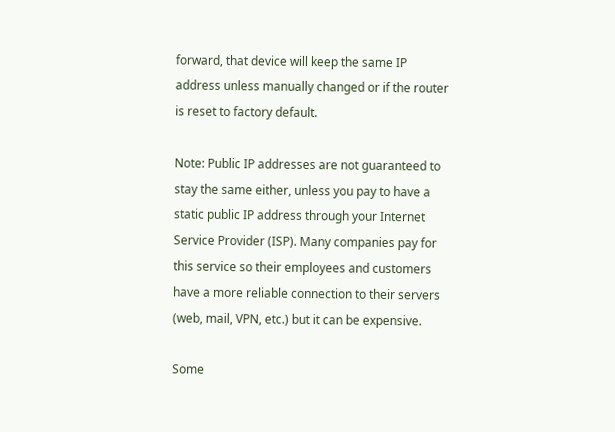forward, that device will keep the same IP address unless manually changed or if the router is reset to factory default.

Note: Public IP addresses are not guaranteed to stay the same either, unless you pay to have a static public IP address through your Internet Service Provider (ISP). Many companies pay for this service so their employees and customers have a more reliable connection to their servers (web, mail, VPN, etc.) but it can be expensive.

Some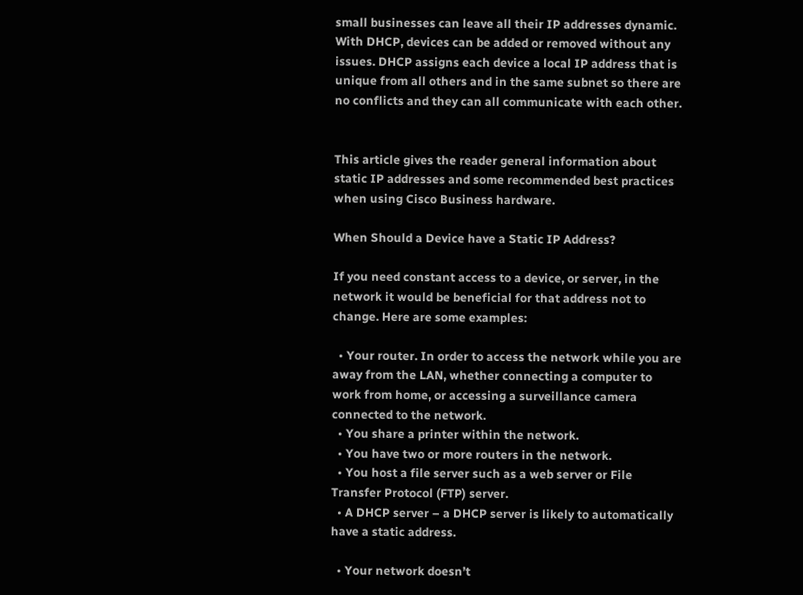small businesses can leave all their IP addresses dynamic. With DHCP, devices can be added or removed without any issues. DHCP assigns each device a local IP address that is unique from all others and in the same subnet so there are no conflicts and they can all communicate with each other.


This article gives the reader general information about static IP addresses and some recommended best practices when using Cisco Business hardware.

When Should a Device have a Static IP Address?

If you need constant access to a device, or server, in the network it would be beneficial for that address not to change. Here are some examples:

  • Your router. In order to access the network while you are away from the LAN, whether connecting a computer to work from home, or accessing a surveillance camera connected to the network.
  • You share a printer within the network.
  • You have two or more routers in the network.
  • You host a file server such as a web server or File Transfer Protocol (FTP) server.
  • A DHCP server – a DHCP server is likely to automatically have a static address.

  • Your network doesn’t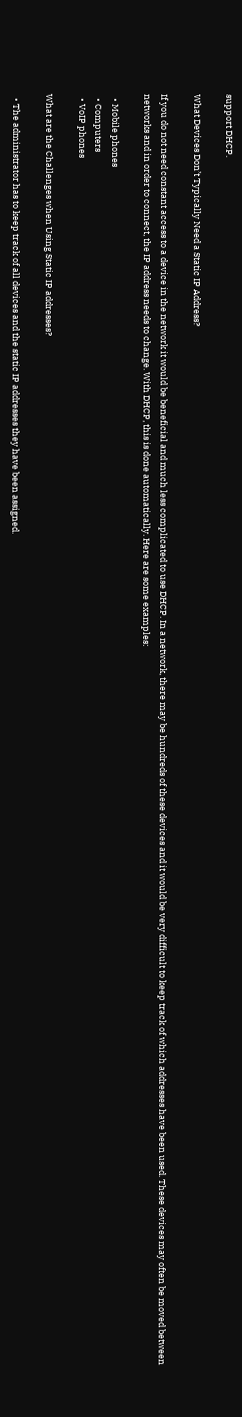support DHCP.

What Devices Don’t Typically Need a Static IP Address?

If you do not need constant access to a device in the network it would be beneficial and much less complicated to use DHCP. In a network, there may be hundreds of these devices and it would be very difficult to keep track of which addresses have been used. These devices may often be moved between networks and in order to connect, the IP address needs to change. With DHCP, this is done automatically. Here are some examples:

  • Mobile phones
  • Computers
  • VoIP phones

What are the Challenges when Using Static IP addresses?

  • The administrator has to keep track of all devices and the static IP addresses they have been assigned.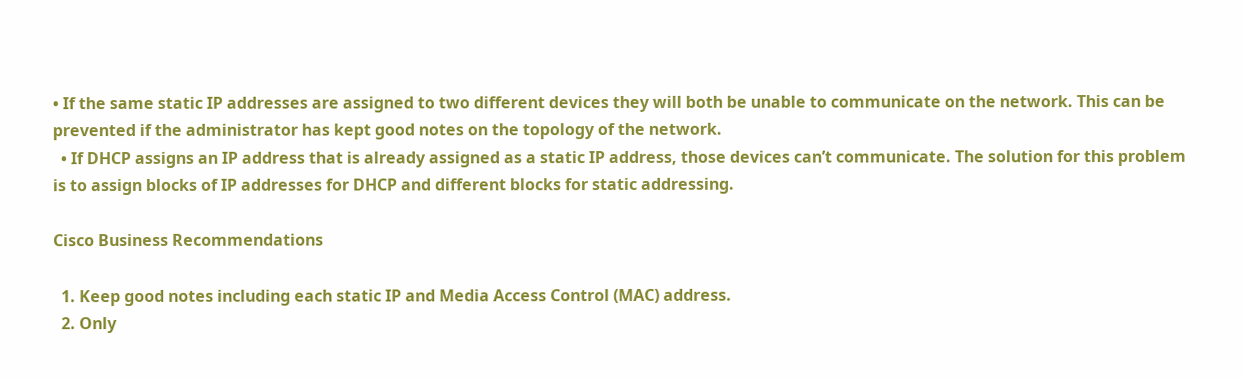• If the same static IP addresses are assigned to two different devices they will both be unable to communicate on the network. This can be prevented if the administrator has kept good notes on the topology of the network.
  • If DHCP assigns an IP address that is already assigned as a static IP address, those devices can’t communicate. The solution for this problem is to assign blocks of IP addresses for DHCP and different blocks for static addressing.

Cisco Business Recommendations

  1. Keep good notes including each static IP and Media Access Control (MAC) address.
  2. Only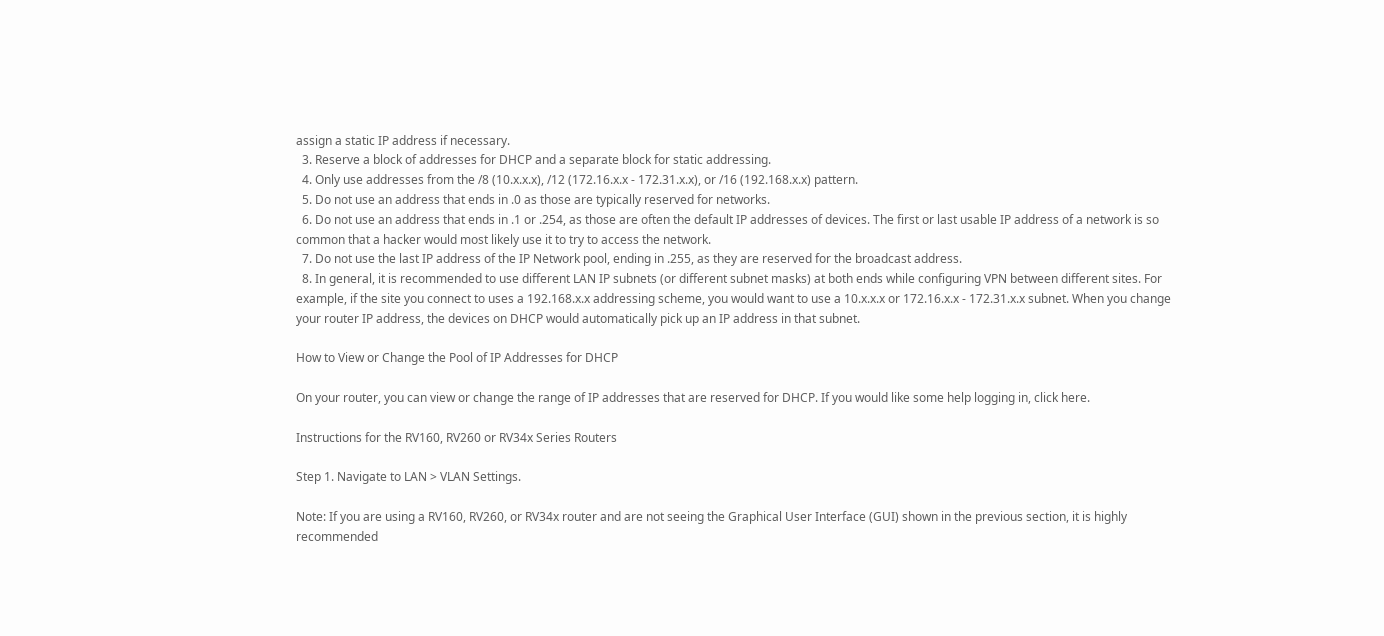assign a static IP address if necessary.
  3. Reserve a block of addresses for DHCP and a separate block for static addressing.
  4. Only use addresses from the /8 (10.x.x.x), /12 (172.16.x.x - 172.31.x.x), or /16 (192.168.x.x) pattern.
  5. Do not use an address that ends in .0 as those are typically reserved for networks.
  6. Do not use an address that ends in .1 or .254, as those are often the default IP addresses of devices. The first or last usable IP address of a network is so common that a hacker would most likely use it to try to access the network.
  7. Do not use the last IP address of the IP Network pool, ending in .255, as they are reserved for the broadcast address.
  8. In general, it is recommended to use different LAN IP subnets (or different subnet masks) at both ends while configuring VPN between different sites. For example, if the site you connect to uses a 192.168.x.x addressing scheme, you would want to use a 10.x.x.x or 172.16.x.x - 172.31.x.x subnet. When you change your router IP address, the devices on DHCP would automatically pick up an IP address in that subnet.

How to View or Change the Pool of IP Addresses for DHCP

On your router, you can view or change the range of IP addresses that are reserved for DHCP. If you would like some help logging in, click here.

Instructions for the RV160, RV260 or RV34x Series Routers

Step 1. Navigate to LAN > VLAN Settings.

Note: If you are using a RV160, RV260, or RV34x router and are not seeing the Graphical User Interface (GUI) shown in the previous section, it is highly recommended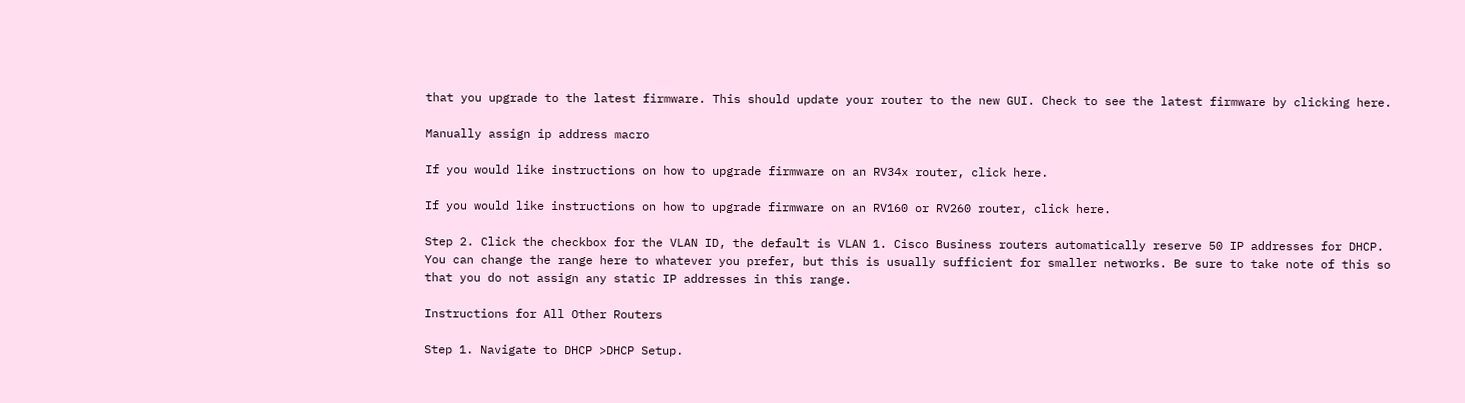that you upgrade to the latest firmware. This should update your router to the new GUI. Check to see the latest firmware by clicking here.

Manually assign ip address macro

If you would like instructions on how to upgrade firmware on an RV34x router, click here.

If you would like instructions on how to upgrade firmware on an RV160 or RV260 router, click here.

Step 2. Click the checkbox for the VLAN ID, the default is VLAN 1. Cisco Business routers automatically reserve 50 IP addresses for DHCP. You can change the range here to whatever you prefer, but this is usually sufficient for smaller networks. Be sure to take note of this so that you do not assign any static IP addresses in this range.

Instructions for All Other Routers

Step 1. Navigate to DHCP >DHCP Setup.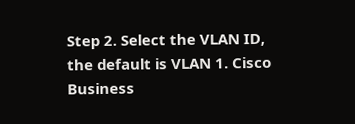Step 2. Select the VLAN ID, the default is VLAN 1. Cisco Business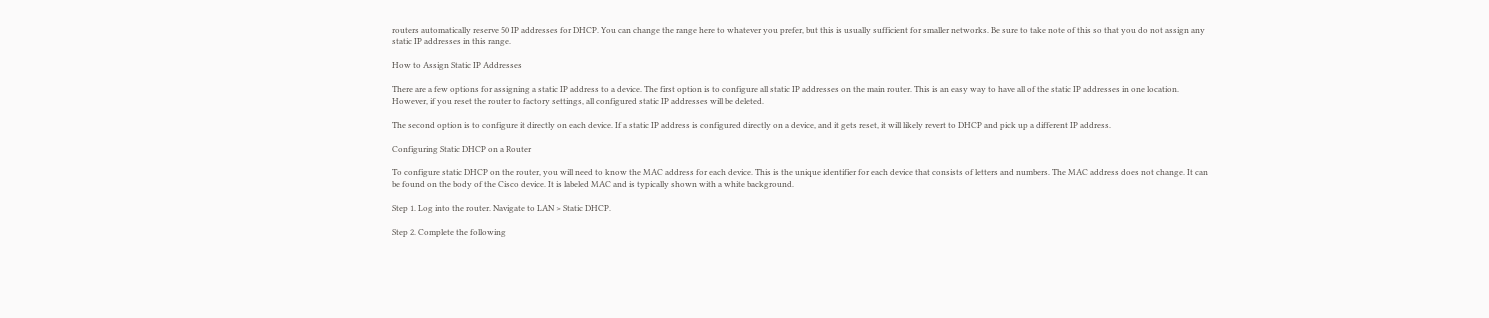routers automatically reserve 50 IP addresses for DHCP. You can change the range here to whatever you prefer, but this is usually sufficient for smaller networks. Be sure to take note of this so that you do not assign any static IP addresses in this range.

How to Assign Static IP Addresses

There are a few options for assigning a static IP address to a device. The first option is to configure all static IP addresses on the main router. This is an easy way to have all of the static IP addresses in one location. However, if you reset the router to factory settings, all configured static IP addresses will be deleted.

The second option is to configure it directly on each device. If a static IP address is configured directly on a device, and it gets reset, it will likely revert to DHCP and pick up a different IP address.

Configuring Static DHCP on a Router

To configure static DHCP on the router, you will need to know the MAC address for each device. This is the unique identifier for each device that consists of letters and numbers. The MAC address does not change. It can be found on the body of the Cisco device. It is labeled MAC and is typically shown with a white background.

Step 1. Log into the router. Navigate to LAN > Static DHCP.

Step 2. Complete the following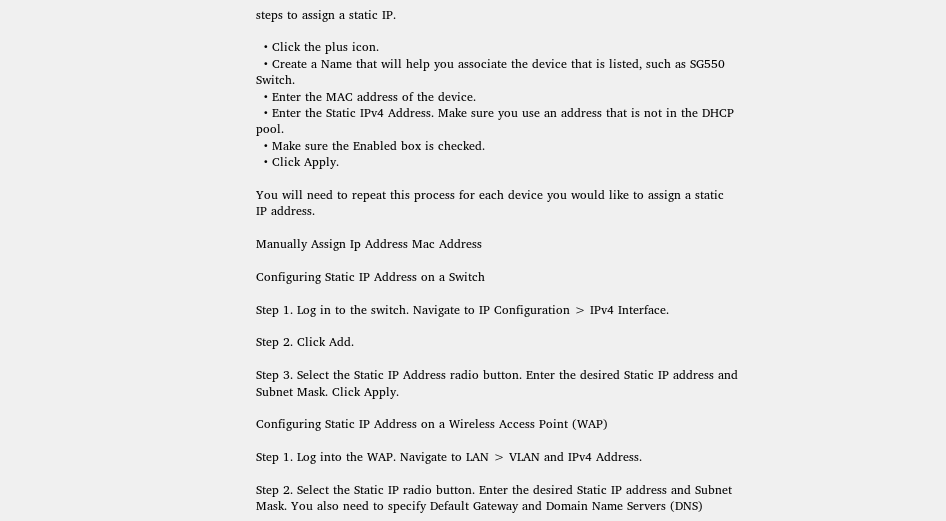steps to assign a static IP.

  • Click the plus icon.
  • Create a Name that will help you associate the device that is listed, such as SG550 Switch.
  • Enter the MAC address of the device.
  • Enter the Static IPv4 Address. Make sure you use an address that is not in the DHCP pool.
  • Make sure the Enabled box is checked.
  • Click Apply.

You will need to repeat this process for each device you would like to assign a static IP address.

Manually Assign Ip Address Mac Address

Configuring Static IP Address on a Switch

Step 1. Log in to the switch. Navigate to IP Configuration > IPv4 Interface.

Step 2. Click Add.

Step 3. Select the Static IP Address radio button. Enter the desired Static IP address and Subnet Mask. Click Apply.

Configuring Static IP Address on a Wireless Access Point (WAP)

Step 1. Log into the WAP. Navigate to LAN > VLAN and IPv4 Address.

Step 2. Select the Static IP radio button. Enter the desired Static IP address and Subnet Mask. You also need to specify Default Gateway and Domain Name Servers (DNS)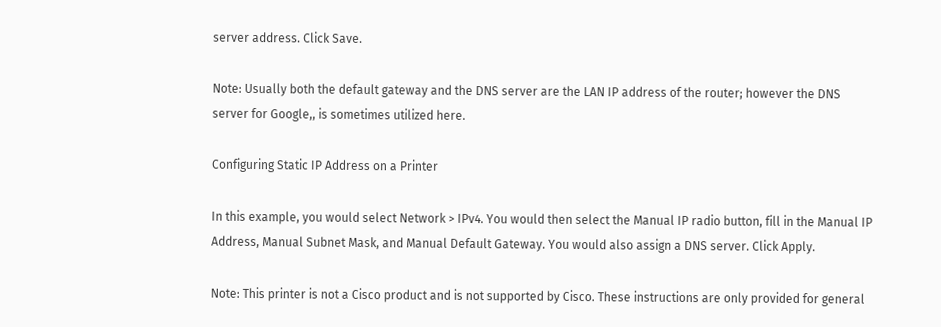server address. Click Save.

Note: Usually both the default gateway and the DNS server are the LAN IP address of the router; however the DNS server for Google,, is sometimes utilized here.

Configuring Static IP Address on a Printer

In this example, you would select Network > IPv4. You would then select the Manual IP radio button, fill in the Manual IP Address, Manual Subnet Mask, and Manual Default Gateway. You would also assign a DNS server. Click Apply.

Note: This printer is not a Cisco product and is not supported by Cisco. These instructions are only provided for general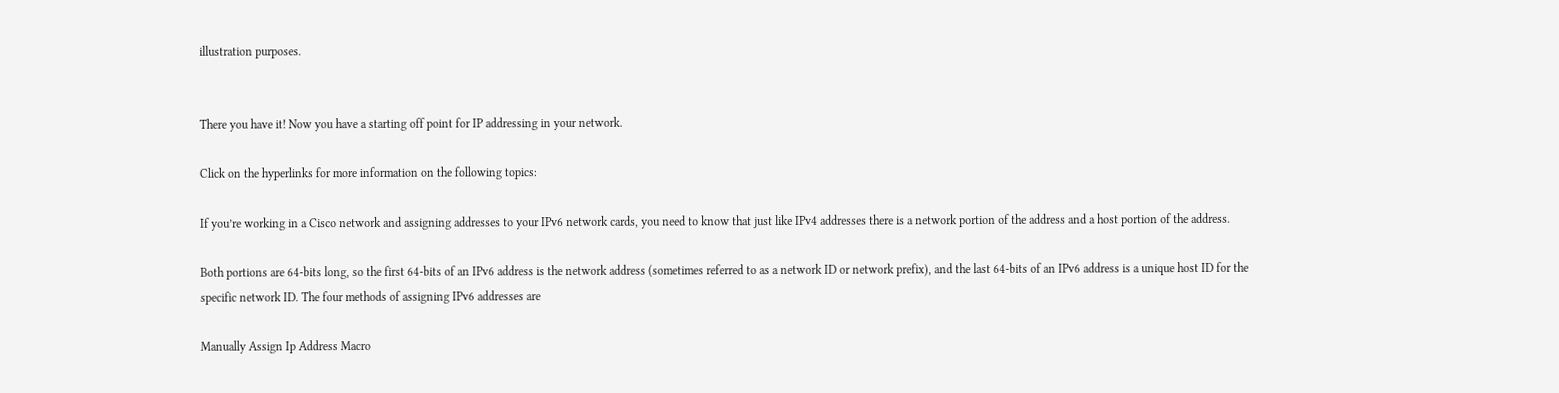illustration purposes.


There you have it! Now you have a starting off point for IP addressing in your network.

Click on the hyperlinks for more information on the following topics:

If you’re working in a Cisco network and assigning addresses to your IPv6 network cards, you need to know that just like IPv4 addresses there is a network portion of the address and a host portion of the address.

Both portions are 64-bits long, so the first 64-bits of an IPv6 address is the network address (sometimes referred to as a network ID or network prefix), and the last 64-bits of an IPv6 address is a unique host ID for the specific network ID. The four methods of assigning IPv6 addresses are

Manually Assign Ip Address Macro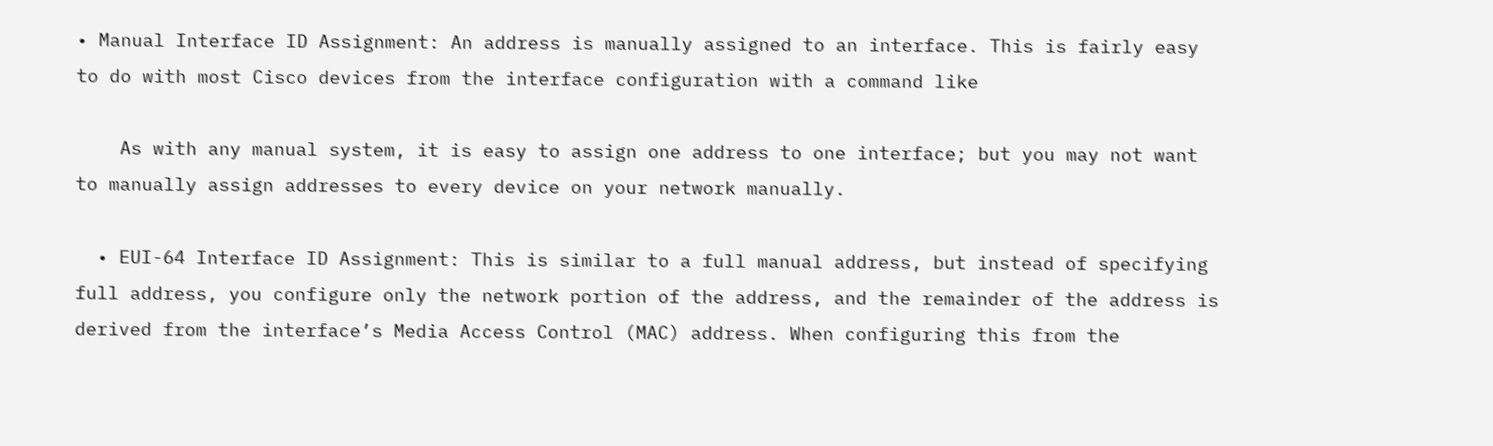• Manual Interface ID Assignment: An address is manually assigned to an interface. This is fairly easy to do with most Cisco devices from the interface configuration with a command like

    As with any manual system, it is easy to assign one address to one interface; but you may not want to manually assign addresses to every device on your network manually.

  • EUI-64 Interface ID Assignment: This is similar to a full manual address, but instead of specifying full address, you configure only the network portion of the address, and the remainder of the address is derived from the interface’s Media Access Control (MAC) address. When configuring this from the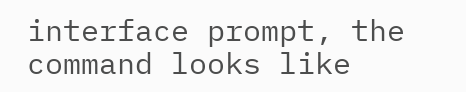interface prompt, the command looks like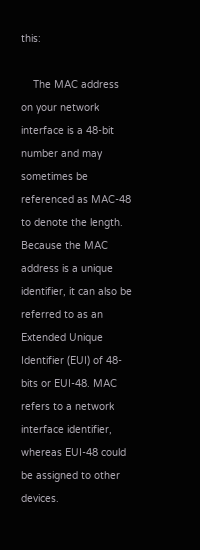this:

    The MAC address on your network interface is a 48-bit number and may sometimes be referenced as MAC-48 to denote the length. Because the MAC address is a unique identifier, it can also be referred to as an Extended Unique Identifier (EUI) of 48-bits or EUI-48. MAC refers to a network interface identifier, whereas EUI-48 could be assigned to other devices.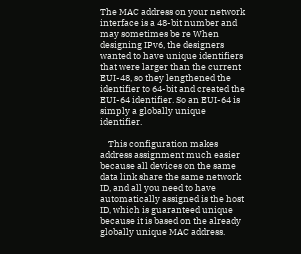The MAC address on your network interface is a 48-bit number and may sometimes be re When designing IPv6, the designers wanted to have unique identifiers that were larger than the current EUI-48, so they lengthened the identifier to 64-bit and created the EUI-64 identifier. So an EUI-64 is simply a globally unique identifier.

    This configuration makes address assignment much easier because all devices on the same data link share the same network ID, and all you need to have automatically assigned is the host ID, which is guaranteed unique because it is based on the already globally unique MAC address.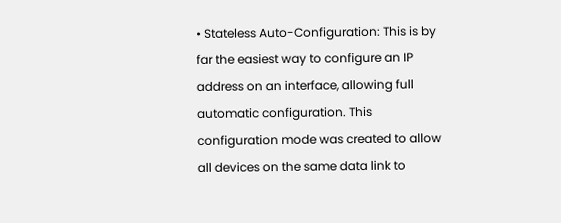• Stateless Auto-Configuration: This is by far the easiest way to configure an IP address on an interface, allowing full automatic configuration. This configuration mode was created to allow all devices on the same data link to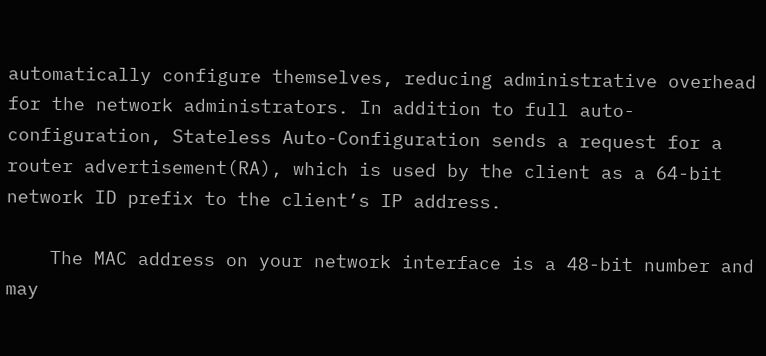automatically configure themselves, reducing administrative overhead for the network administrators. In addition to full auto-configuration, Stateless Auto-Configuration sends a request for a router advertisement(RA), which is used by the client as a 64-bit network ID prefix to the client’s IP address.

    The MAC address on your network interface is a 48-bit number and may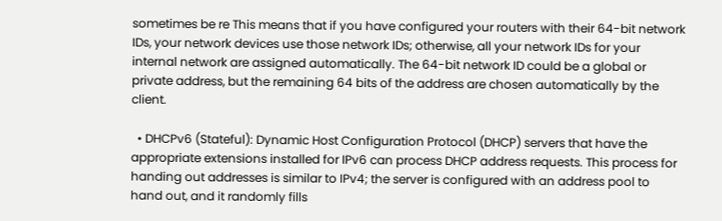sometimes be re This means that if you have configured your routers with their 64-bit network IDs, your network devices use those network IDs; otherwise, all your network IDs for your internal network are assigned automatically. The 64-bit network ID could be a global or private address, but the remaining 64 bits of the address are chosen automatically by the client.

  • DHCPv6 (Stateful): Dynamic Host Configuration Protocol (DHCP) servers that have the appropriate extensions installed for IPv6 can process DHCP address requests. This process for handing out addresses is similar to IPv4; the server is configured with an address pool to hand out, and it randomly fills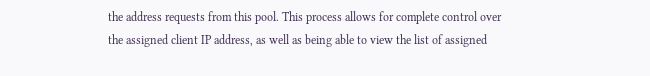the address requests from this pool. This process allows for complete control over the assigned client IP address, as well as being able to view the list of assigned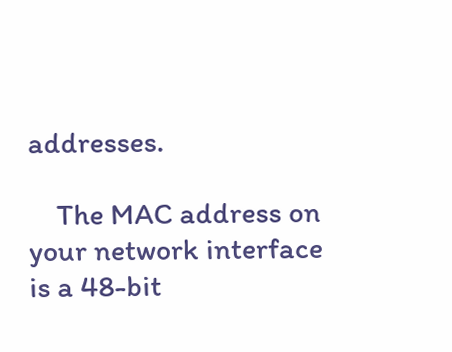addresses.

    The MAC address on your network interface is a 48-bit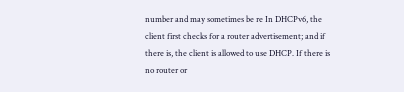number and may sometimes be re In DHCPv6, the client first checks for a router advertisement; and if there is, the client is allowed to use DHCP. If there is no router or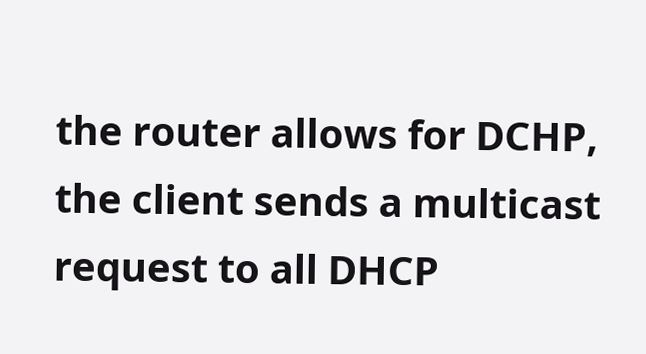the router allows for DCHP, the client sends a multicast request to all DHCP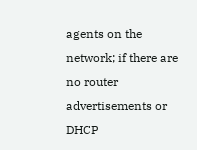agents on the network; if there are no router advertisements or DHCP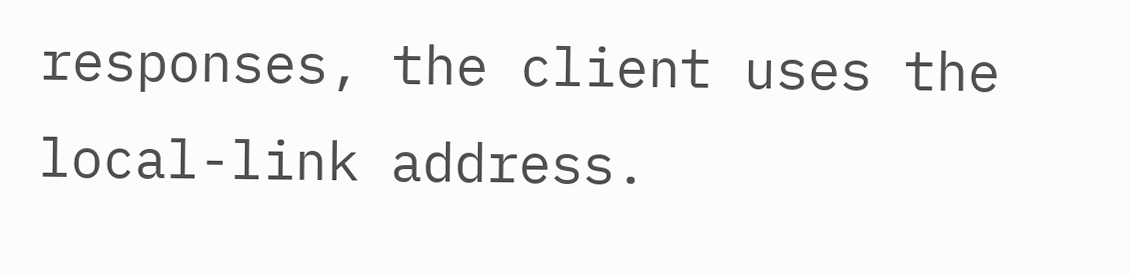responses, the client uses the local-link address.